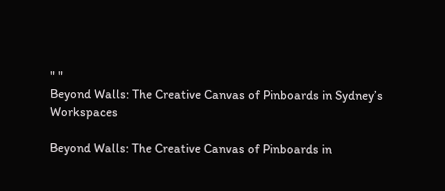" "
Beyond Walls: The Creative Canvas of Pinboards in Sydney’s Workspaces

Beyond Walls: The Creative Canvas of Pinboards in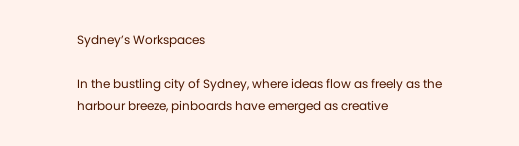Sydney’s Workspaces

In the bustling city of Sydney, where ideas flow as freely as the harbour breeze, pinboards have emerged as creative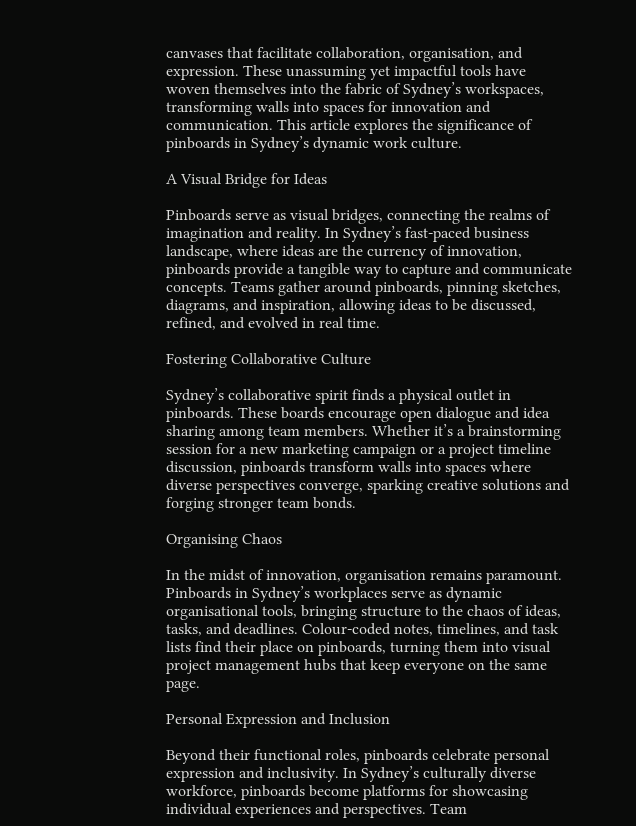canvases that facilitate collaboration, organisation, and expression. These unassuming yet impactful tools have woven themselves into the fabric of Sydney’s workspaces, transforming walls into spaces for innovation and communication. This article explores the significance of pinboards in Sydney’s dynamic work culture.

A Visual Bridge for Ideas

Pinboards serve as visual bridges, connecting the realms of imagination and reality. In Sydney’s fast-paced business landscape, where ideas are the currency of innovation, pinboards provide a tangible way to capture and communicate concepts. Teams gather around pinboards, pinning sketches, diagrams, and inspiration, allowing ideas to be discussed, refined, and evolved in real time.

Fostering Collaborative Culture

Sydney’s collaborative spirit finds a physical outlet in pinboards. These boards encourage open dialogue and idea sharing among team members. Whether it’s a brainstorming session for a new marketing campaign or a project timeline discussion, pinboards transform walls into spaces where diverse perspectives converge, sparking creative solutions and forging stronger team bonds.

Organising Chaos

In the midst of innovation, organisation remains paramount. Pinboards in Sydney’s workplaces serve as dynamic organisational tools, bringing structure to the chaos of ideas, tasks, and deadlines. Colour-coded notes, timelines, and task lists find their place on pinboards, turning them into visual project management hubs that keep everyone on the same page.

Personal Expression and Inclusion

Beyond their functional roles, pinboards celebrate personal expression and inclusivity. In Sydney’s culturally diverse workforce, pinboards become platforms for showcasing individual experiences and perspectives. Team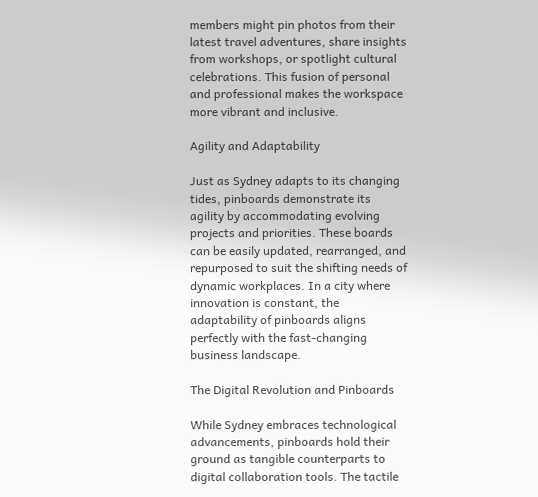members might pin photos from their latest travel adventures, share insights from workshops, or spotlight cultural celebrations. This fusion of personal and professional makes the workspace more vibrant and inclusive.

Agility and Adaptability

Just as Sydney adapts to its changing tides, pinboards demonstrate its agility by accommodating evolving projects and priorities. These boards can be easily updated, rearranged, and repurposed to suit the shifting needs of dynamic workplaces. In a city where innovation is constant, the adaptability of pinboards aligns perfectly with the fast-changing business landscape.

The Digital Revolution and Pinboards

While Sydney embraces technological advancements, pinboards hold their ground as tangible counterparts to digital collaboration tools. The tactile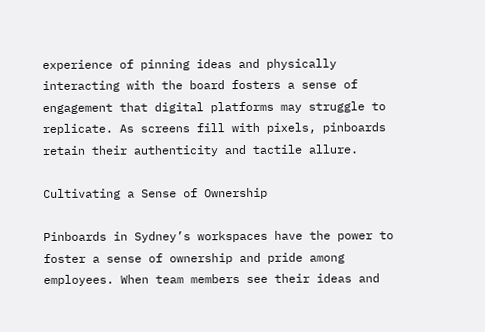experience of pinning ideas and physically interacting with the board fosters a sense of engagement that digital platforms may struggle to replicate. As screens fill with pixels, pinboards retain their authenticity and tactile allure.

Cultivating a Sense of Ownership

Pinboards in Sydney’s workspaces have the power to foster a sense of ownership and pride among employees. When team members see their ideas and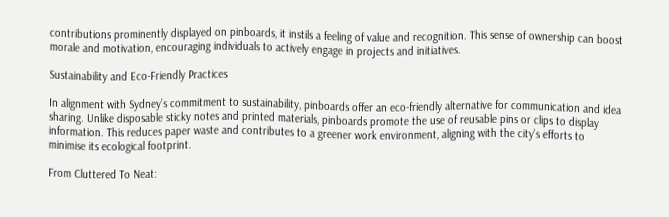contributions prominently displayed on pinboards, it instils a feeling of value and recognition. This sense of ownership can boost morale and motivation, encouraging individuals to actively engage in projects and initiatives.

Sustainability and Eco-Friendly Practices

In alignment with Sydney’s commitment to sustainability, pinboards offer an eco-friendly alternative for communication and idea sharing. Unlike disposable sticky notes and printed materials, pinboards promote the use of reusable pins or clips to display information. This reduces paper waste and contributes to a greener work environment, aligning with the city’s efforts to minimise its ecological footprint.

From Cluttered To Neat: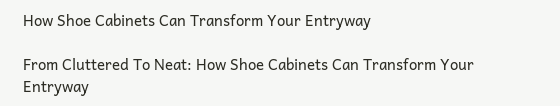How Shoe Cabinets Can Transform Your Entryway

From Cluttered To Neat: How Shoe Cabinets Can Transform Your Entryway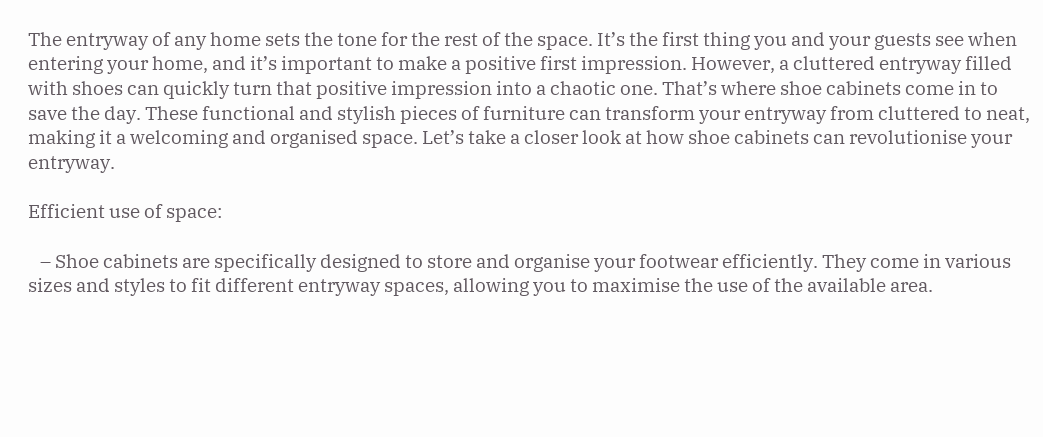The entryway of any home sets the tone for the rest of the space. It’s the first thing you and your guests see when entering your home, and it’s important to make a positive first impression. However, a cluttered entryway filled with shoes can quickly turn that positive impression into a chaotic one. That’s where shoe cabinets come in to save the day. These functional and stylish pieces of furniture can transform your entryway from cluttered to neat, making it a welcoming and organised space. Let’s take a closer look at how shoe cabinets can revolutionise your entryway.

Efficient use of space:

   – Shoe cabinets are specifically designed to store and organise your footwear efficiently. They come in various sizes and styles to fit different entryway spaces, allowing you to maximise the use of the available area.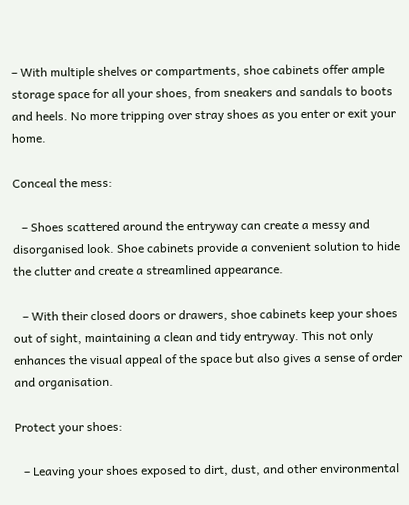– With multiple shelves or compartments, shoe cabinets offer ample storage space for all your shoes, from sneakers and sandals to boots and heels. No more tripping over stray shoes as you enter or exit your home.

Conceal the mess:

   – Shoes scattered around the entryway can create a messy and disorganised look. Shoe cabinets provide a convenient solution to hide the clutter and create a streamlined appearance.

   – With their closed doors or drawers, shoe cabinets keep your shoes out of sight, maintaining a clean and tidy entryway. This not only enhances the visual appeal of the space but also gives a sense of order and organisation.

Protect your shoes:

   – Leaving your shoes exposed to dirt, dust, and other environmental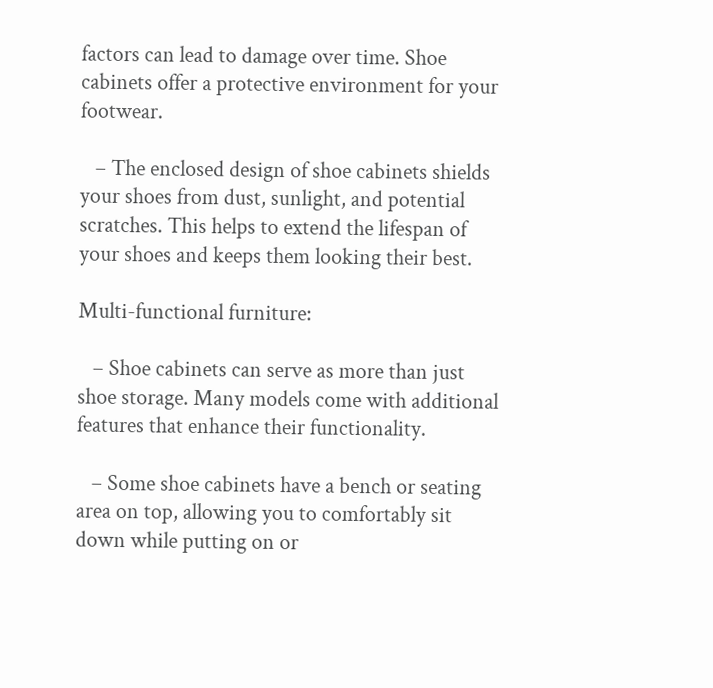factors can lead to damage over time. Shoe cabinets offer a protective environment for your footwear.

   – The enclosed design of shoe cabinets shields your shoes from dust, sunlight, and potential scratches. This helps to extend the lifespan of your shoes and keeps them looking their best.

Multi-functional furniture:

   – Shoe cabinets can serve as more than just shoe storage. Many models come with additional features that enhance their functionality.

   – Some shoe cabinets have a bench or seating area on top, allowing you to comfortably sit down while putting on or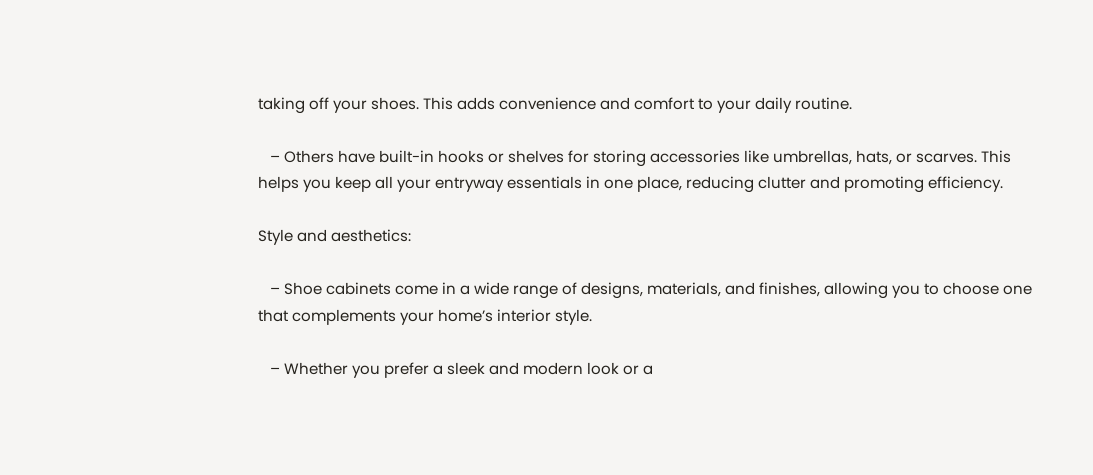taking off your shoes. This adds convenience and comfort to your daily routine.

   – Others have built-in hooks or shelves for storing accessories like umbrellas, hats, or scarves. This helps you keep all your entryway essentials in one place, reducing clutter and promoting efficiency.

Style and aesthetics:

   – Shoe cabinets come in a wide range of designs, materials, and finishes, allowing you to choose one that complements your home’s interior style.

   – Whether you prefer a sleek and modern look or a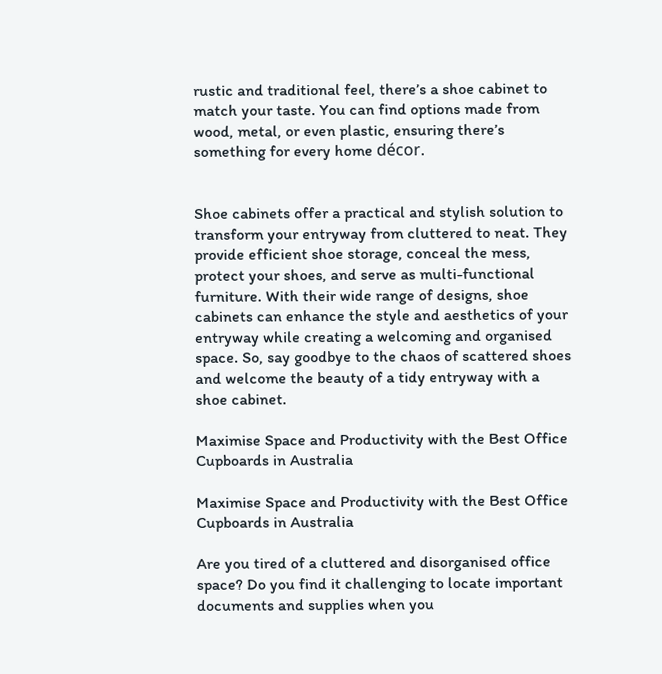rustic and traditional feel, there’s a shoe cabinet to match your taste. You can find options made from wood, metal, or even plastic, ensuring there’s something for every home décor.


Shoe cabinets offer a practical and stylish solution to transform your entryway from cluttered to neat. They provide efficient shoe storage, conceal the mess, protect your shoes, and serve as multi-functional furniture. With their wide range of designs, shoe cabinets can enhance the style and aesthetics of your entryway while creating a welcoming and organised space. So, say goodbye to the chaos of scattered shoes and welcome the beauty of a tidy entryway with a shoe cabinet.

Maximise Space and Productivity with the Best Office Cupboards in Australia

Maximise Space and Productivity with the Best Office Cupboards in Australia

Are you tired of a cluttered and disorganised office space? Do you find it challenging to locate important documents and supplies when you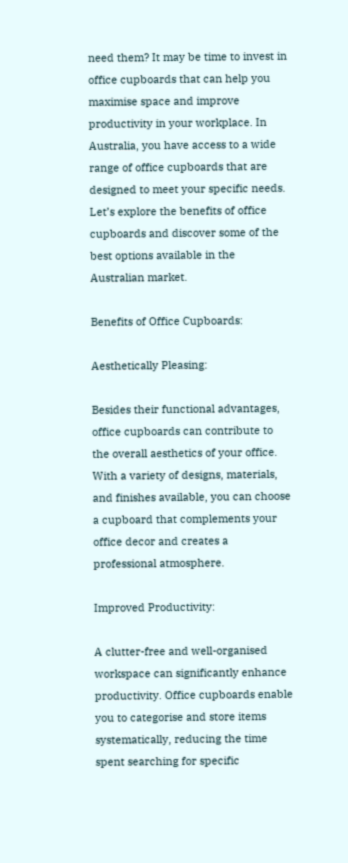need them? It may be time to invest in office cupboards that can help you maximise space and improve productivity in your workplace. In Australia, you have access to a wide range of office cupboards that are designed to meet your specific needs. Let’s explore the benefits of office cupboards and discover some of the best options available in the Australian market.

Benefits of Office Cupboards:

Aesthetically Pleasing:

Besides their functional advantages, office cupboards can contribute to the overall aesthetics of your office. With a variety of designs, materials, and finishes available, you can choose a cupboard that complements your office decor and creates a professional atmosphere.

Improved Productivity:

A clutter-free and well-organised workspace can significantly enhance productivity. Office cupboards enable you to categorise and store items systematically, reducing the time spent searching for specific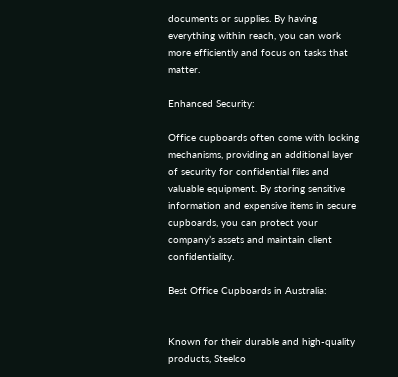documents or supplies. By having everything within reach, you can work more efficiently and focus on tasks that matter.

Enhanced Security:

Office cupboards often come with locking mechanisms, providing an additional layer of security for confidential files and valuable equipment. By storing sensitive information and expensive items in secure cupboards, you can protect your company’s assets and maintain client confidentiality.

Best Office Cupboards in Australia:


Known for their durable and high-quality products, Steelco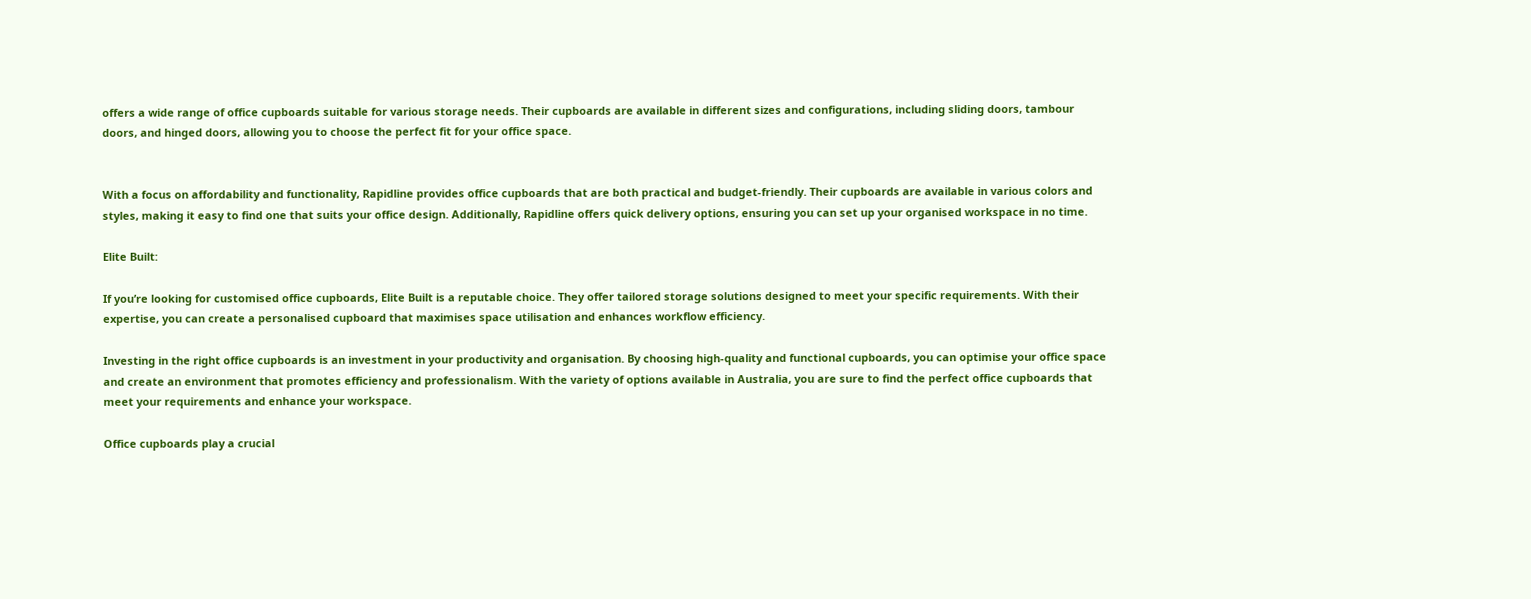offers a wide range of office cupboards suitable for various storage needs. Their cupboards are available in different sizes and configurations, including sliding doors, tambour doors, and hinged doors, allowing you to choose the perfect fit for your office space.


With a focus on affordability and functionality, Rapidline provides office cupboards that are both practical and budget-friendly. Their cupboards are available in various colors and styles, making it easy to find one that suits your office design. Additionally, Rapidline offers quick delivery options, ensuring you can set up your organised workspace in no time.

Elite Built:

If you’re looking for customised office cupboards, Elite Built is a reputable choice. They offer tailored storage solutions designed to meet your specific requirements. With their expertise, you can create a personalised cupboard that maximises space utilisation and enhances workflow efficiency.

Investing in the right office cupboards is an investment in your productivity and organisation. By choosing high-quality and functional cupboards, you can optimise your office space and create an environment that promotes efficiency and professionalism. With the variety of options available in Australia, you are sure to find the perfect office cupboards that meet your requirements and enhance your workspace.

Office cupboards play a crucial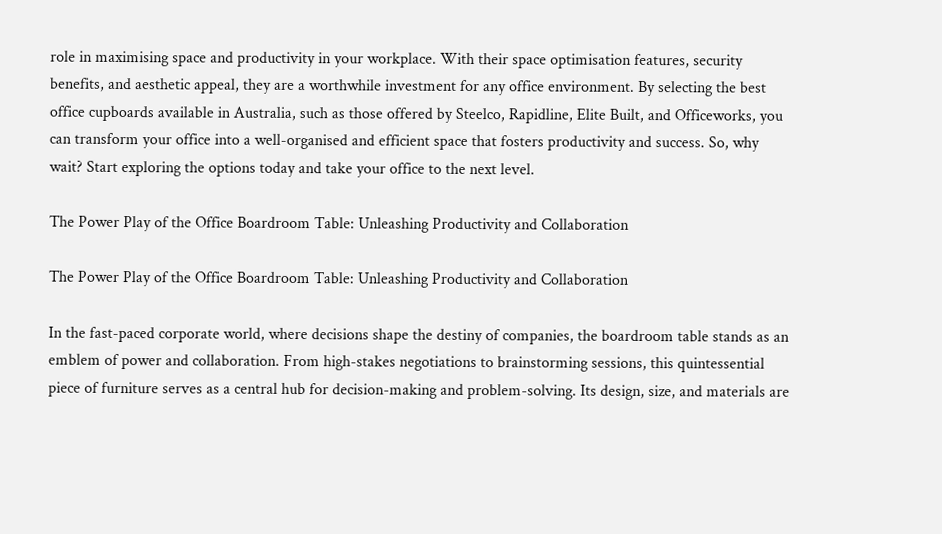role in maximising space and productivity in your workplace. With their space optimisation features, security benefits, and aesthetic appeal, they are a worthwhile investment for any office environment. By selecting the best office cupboards available in Australia, such as those offered by Steelco, Rapidline, Elite Built, and Officeworks, you can transform your office into a well-organised and efficient space that fosters productivity and success. So, why wait? Start exploring the options today and take your office to the next level.

The Power Play of the Office Boardroom Table: Unleashing Productivity and Collaboration

The Power Play of the Office Boardroom Table: Unleashing Productivity and Collaboration

In the fast-paced corporate world, where decisions shape the destiny of companies, the boardroom table stands as an emblem of power and collaboration. From high-stakes negotiations to brainstorming sessions, this quintessential piece of furniture serves as a central hub for decision-making and problem-solving. Its design, size, and materials are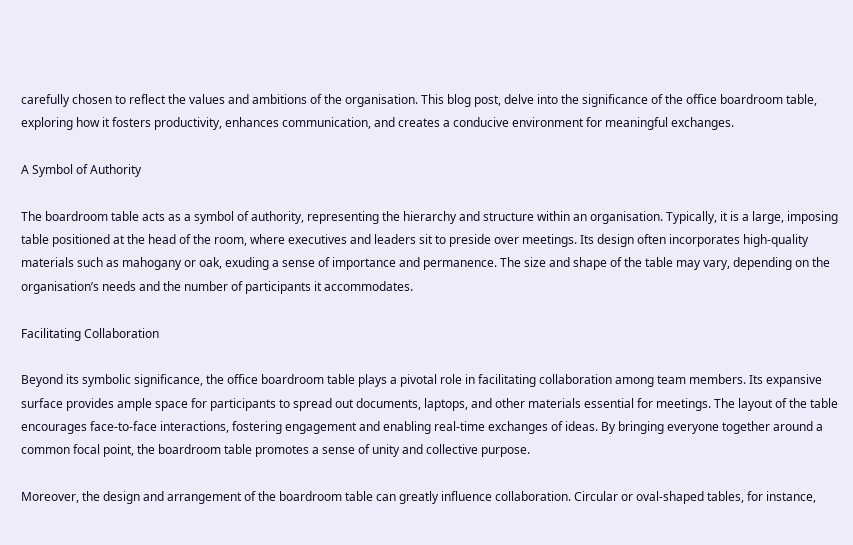carefully chosen to reflect the values and ambitions of the organisation. This blog post, delve into the significance of the office boardroom table, exploring how it fosters productivity, enhances communication, and creates a conducive environment for meaningful exchanges.

A Symbol of Authority

The boardroom table acts as a symbol of authority, representing the hierarchy and structure within an organisation. Typically, it is a large, imposing table positioned at the head of the room, where executives and leaders sit to preside over meetings. Its design often incorporates high-quality materials such as mahogany or oak, exuding a sense of importance and permanence. The size and shape of the table may vary, depending on the organisation’s needs and the number of participants it accommodates.

Facilitating Collaboration

Beyond its symbolic significance, the office boardroom table plays a pivotal role in facilitating collaboration among team members. Its expansive surface provides ample space for participants to spread out documents, laptops, and other materials essential for meetings. The layout of the table encourages face-to-face interactions, fostering engagement and enabling real-time exchanges of ideas. By bringing everyone together around a common focal point, the boardroom table promotes a sense of unity and collective purpose.

Moreover, the design and arrangement of the boardroom table can greatly influence collaboration. Circular or oval-shaped tables, for instance,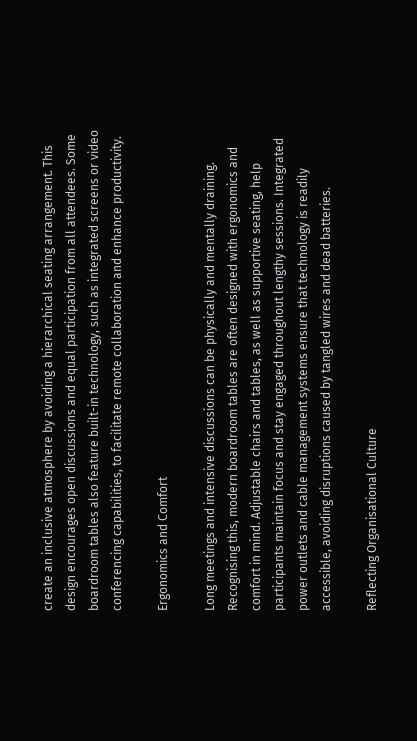create an inclusive atmosphere by avoiding a hierarchical seating arrangement. This design encourages open discussions and equal participation from all attendees. Some boardroom tables also feature built-in technology, such as integrated screens or video conferencing capabilities, to facilitate remote collaboration and enhance productivity.

Ergonomics and Comfort

Long meetings and intensive discussions can be physically and mentally draining. Recognising this, modern boardroom tables are often designed with ergonomics and comfort in mind. Adjustable chairs and tables, as well as supportive seating, help participants maintain focus and stay engaged throughout lengthy sessions. Integrated power outlets and cable management systems ensure that technology is readily accessible, avoiding disruptions caused by tangled wires and dead batteries.

Reflecting Organisational Culture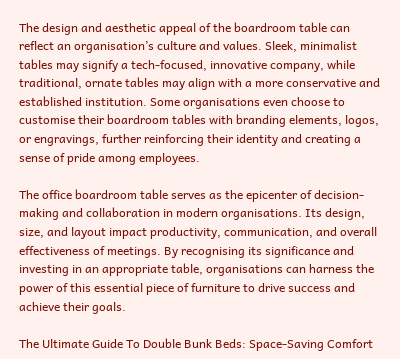The design and aesthetic appeal of the boardroom table can reflect an organisation’s culture and values. Sleek, minimalist tables may signify a tech-focused, innovative company, while traditional, ornate tables may align with a more conservative and established institution. Some organisations even choose to customise their boardroom tables with branding elements, logos, or engravings, further reinforcing their identity and creating a sense of pride among employees.

The office boardroom table serves as the epicenter of decision-making and collaboration in modern organisations. Its design, size, and layout impact productivity, communication, and overall effectiveness of meetings. By recognising its significance and investing in an appropriate table, organisations can harness the power of this essential piece of furniture to drive success and achieve their goals.

The Ultimate Guide To Double Bunk Beds: Space-Saving Comfort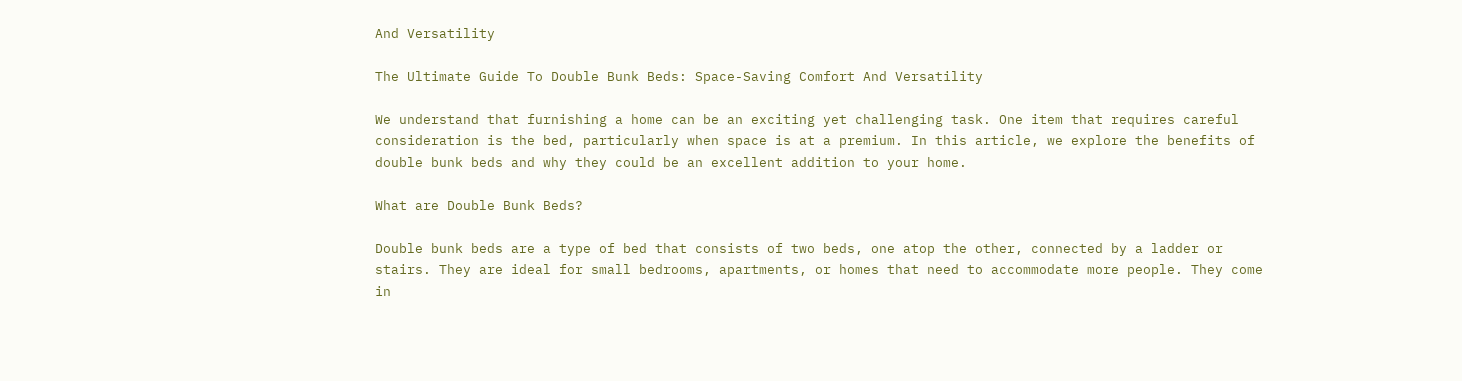And Versatility

The Ultimate Guide To Double Bunk Beds: Space-Saving Comfort And Versatility

We understand that furnishing a home can be an exciting yet challenging task. One item that requires careful consideration is the bed, particularly when space is at a premium. In this article, we explore the benefits of double bunk beds and why they could be an excellent addition to your home.

What are Double Bunk Beds?

Double bunk beds are a type of bed that consists of two beds, one atop the other, connected by a ladder or stairs. They are ideal for small bedrooms, apartments, or homes that need to accommodate more people. They come in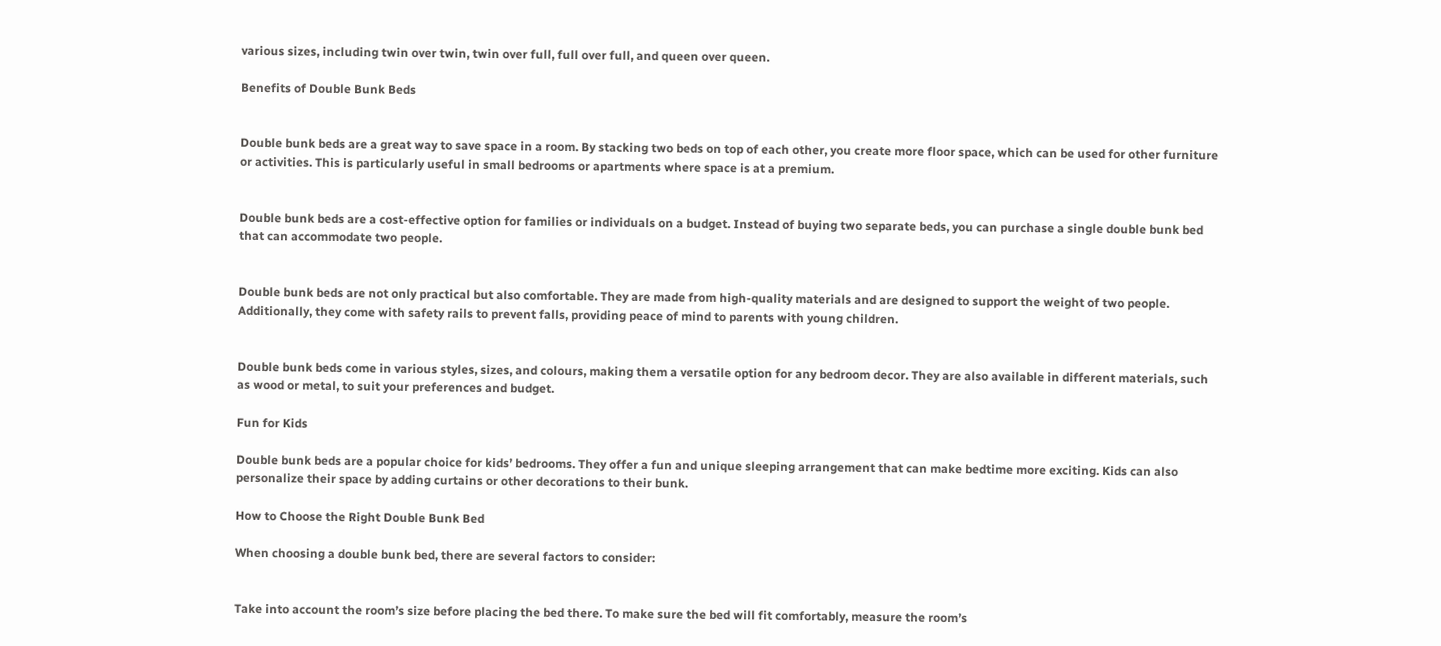various sizes, including twin over twin, twin over full, full over full, and queen over queen.

Benefits of Double Bunk Beds


Double bunk beds are a great way to save space in a room. By stacking two beds on top of each other, you create more floor space, which can be used for other furniture or activities. This is particularly useful in small bedrooms or apartments where space is at a premium.


Double bunk beds are a cost-effective option for families or individuals on a budget. Instead of buying two separate beds, you can purchase a single double bunk bed that can accommodate two people.


Double bunk beds are not only practical but also comfortable. They are made from high-quality materials and are designed to support the weight of two people. Additionally, they come with safety rails to prevent falls, providing peace of mind to parents with young children.


Double bunk beds come in various styles, sizes, and colours, making them a versatile option for any bedroom decor. They are also available in different materials, such as wood or metal, to suit your preferences and budget.

Fun for Kids

Double bunk beds are a popular choice for kids’ bedrooms. They offer a fun and unique sleeping arrangement that can make bedtime more exciting. Kids can also personalize their space by adding curtains or other decorations to their bunk.

How to Choose the Right Double Bunk Bed

When choosing a double bunk bed, there are several factors to consider:


Take into account the room’s size before placing the bed there. To make sure the bed will fit comfortably, measure the room’s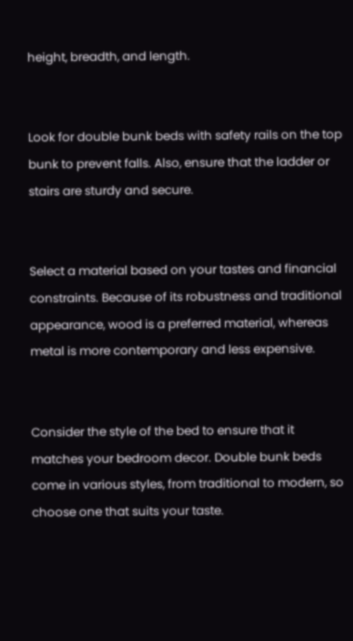height, breadth, and length.


Look for double bunk beds with safety rails on the top bunk to prevent falls. Also, ensure that the ladder or stairs are sturdy and secure.


Select a material based on your tastes and financial constraints. Because of its robustness and traditional appearance, wood is a preferred material, whereas metal is more contemporary and less expensive.


Consider the style of the bed to ensure that it matches your bedroom decor. Double bunk beds come in various styles, from traditional to modern, so choose one that suits your taste.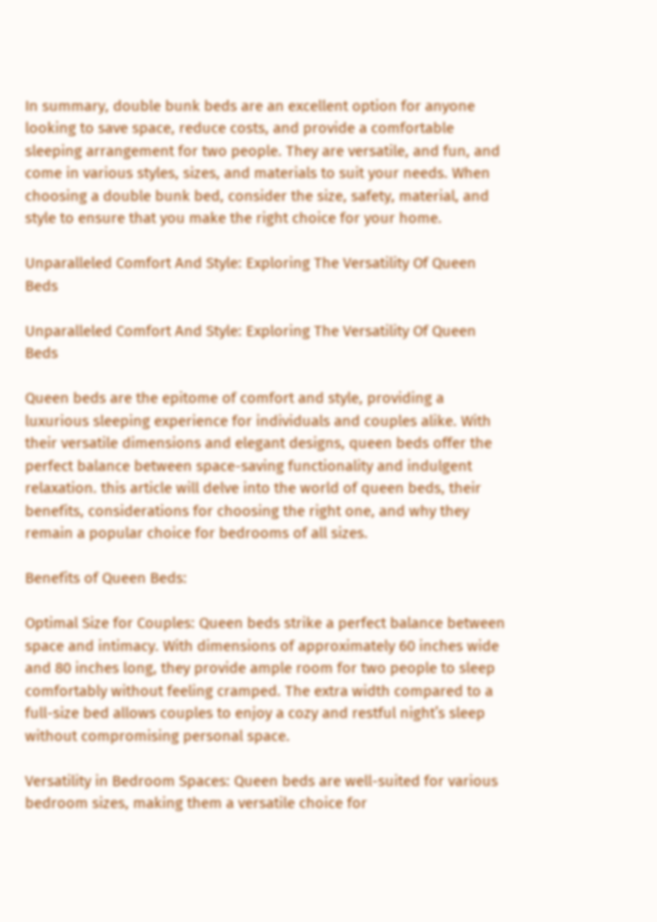In summary, double bunk beds are an excellent option for anyone looking to save space, reduce costs, and provide a comfortable sleeping arrangement for two people. They are versatile, and fun, and come in various styles, sizes, and materials to suit your needs. When choosing a double bunk bed, consider the size, safety, material, and style to ensure that you make the right choice for your home.

Unparalleled Comfort And Style: Exploring The Versatility Of Queen Beds

Unparalleled Comfort And Style: Exploring The Versatility Of Queen Beds

Queen beds are the epitome of comfort and style, providing a luxurious sleeping experience for individuals and couples alike. With their versatile dimensions and elegant designs, queen beds offer the perfect balance between space-saving functionality and indulgent relaxation. this article will delve into the world of queen beds, their benefits, considerations for choosing the right one, and why they remain a popular choice for bedrooms of all sizes.

Benefits of Queen Beds:

Optimal Size for Couples: Queen beds strike a perfect balance between space and intimacy. With dimensions of approximately 60 inches wide and 80 inches long, they provide ample room for two people to sleep comfortably without feeling cramped. The extra width compared to a full-size bed allows couples to enjoy a cozy and restful night’s sleep without compromising personal space.

Versatility in Bedroom Spaces: Queen beds are well-suited for various bedroom sizes, making them a versatile choice for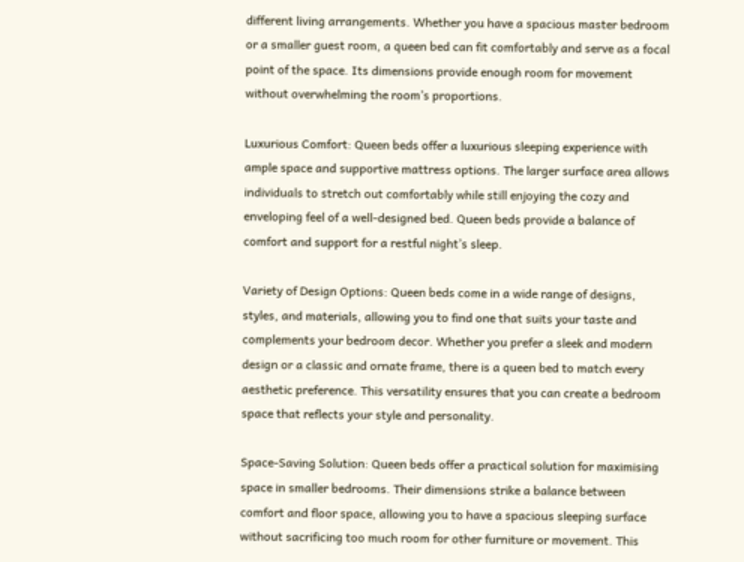different living arrangements. Whether you have a spacious master bedroom or a smaller guest room, a queen bed can fit comfortably and serve as a focal point of the space. Its dimensions provide enough room for movement without overwhelming the room’s proportions.

Luxurious Comfort: Queen beds offer a luxurious sleeping experience with ample space and supportive mattress options. The larger surface area allows individuals to stretch out comfortably while still enjoying the cozy and enveloping feel of a well-designed bed. Queen beds provide a balance of comfort and support for a restful night’s sleep.

Variety of Design Options: Queen beds come in a wide range of designs, styles, and materials, allowing you to find one that suits your taste and complements your bedroom decor. Whether you prefer a sleek and modern design or a classic and ornate frame, there is a queen bed to match every aesthetic preference. This versatility ensures that you can create a bedroom space that reflects your style and personality.

Space-Saving Solution: Queen beds offer a practical solution for maximising space in smaller bedrooms. Their dimensions strike a balance between comfort and floor space, allowing you to have a spacious sleeping surface without sacrificing too much room for other furniture or movement. This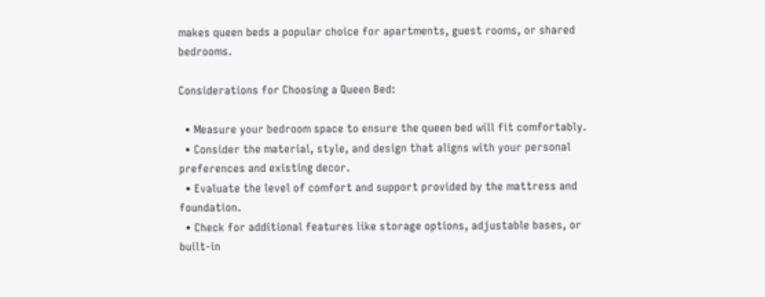makes queen beds a popular choice for apartments, guest rooms, or shared bedrooms.

Considerations for Choosing a Queen Bed:

  • Measure your bedroom space to ensure the queen bed will fit comfortably.
  • Consider the material, style, and design that aligns with your personal preferences and existing decor.
  • Evaluate the level of comfort and support provided by the mattress and foundation.
  • Check for additional features like storage options, adjustable bases, or built-in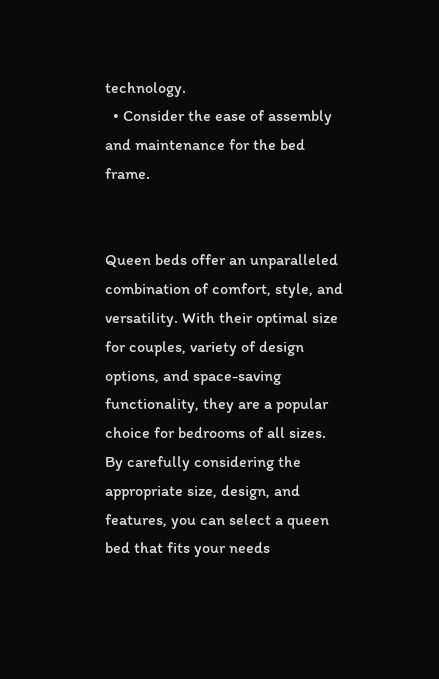technology.
  • Consider the ease of assembly and maintenance for the bed frame.


Queen beds offer an unparalleled combination of comfort, style, and versatility. With their optimal size for couples, variety of design options, and space-saving functionality, they are a popular choice for bedrooms of all sizes. By carefully considering the appropriate size, design, and features, you can select a queen bed that fits your needs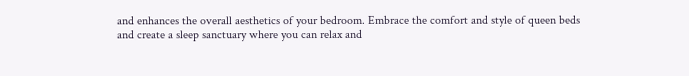and enhances the overall aesthetics of your bedroom. Embrace the comfort and style of queen beds and create a sleep sanctuary where you can relax and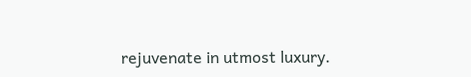rejuvenate in utmost luxury.